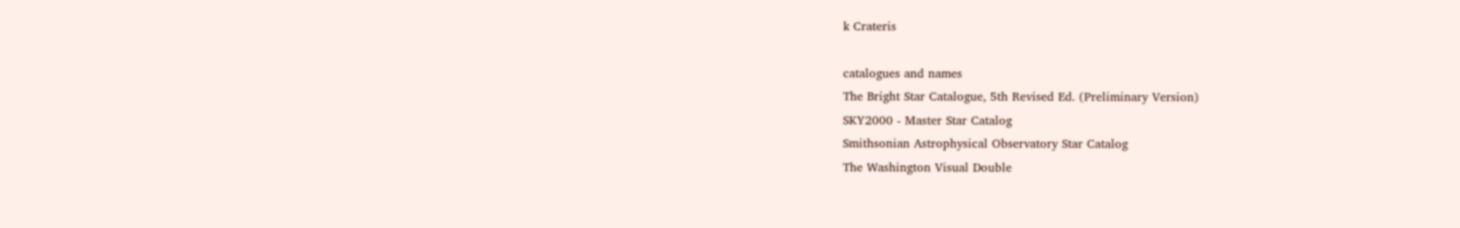k Crateris

catalogues and names
The Bright Star Catalogue, 5th Revised Ed. (Preliminary Version)
SKY2000 - Master Star Catalog
Smithsonian Astrophysical Observatory Star Catalog
The Washington Visual Double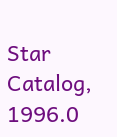Star Catalog, 1996.0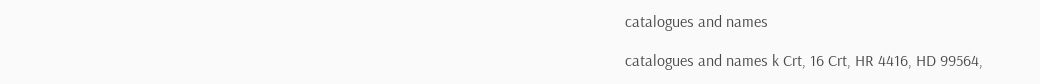catalogues and names

catalogues and names k Crt, 16 Crt, HR 4416, HD 99564,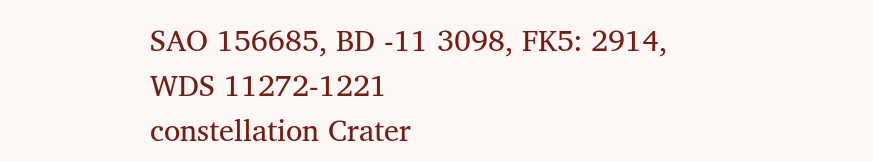SAO 156685, BD -11 3098, FK5: 2914, WDS 11272-1221
constellation Crater